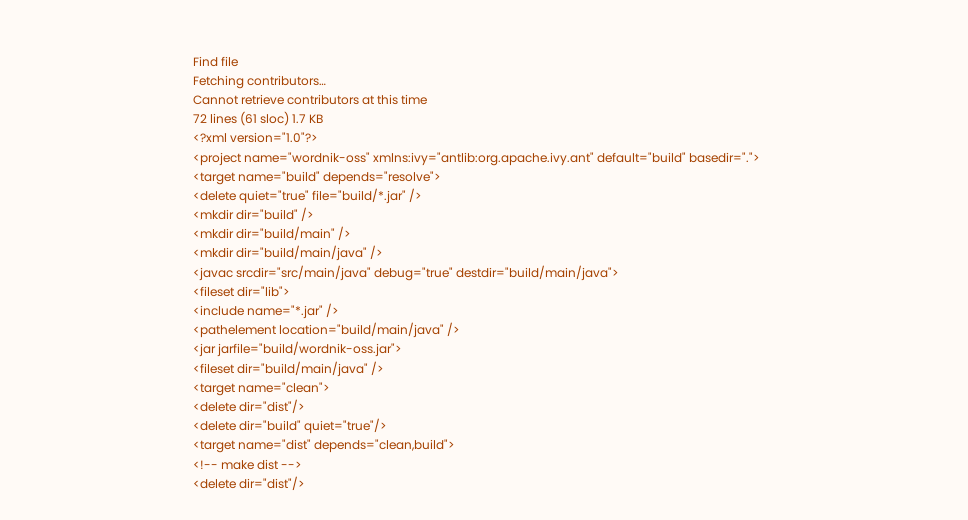Find file
Fetching contributors…
Cannot retrieve contributors at this time
72 lines (61 sloc) 1.7 KB
<?xml version="1.0"?>
<project name="wordnik-oss" xmlns:ivy="antlib:org.apache.ivy.ant" default="build" basedir=".">
<target name="build" depends="resolve">
<delete quiet="true" file="build/*.jar" />
<mkdir dir="build" />
<mkdir dir="build/main" />
<mkdir dir="build/main/java" />
<javac srcdir="src/main/java" debug="true" destdir="build/main/java">
<fileset dir="lib">
<include name="*.jar" />
<pathelement location="build/main/java" />
<jar jarfile="build/wordnik-oss.jar">
<fileset dir="build/main/java" />
<target name="clean">
<delete dir="dist"/>
<delete dir="build" quiet="true"/>
<target name="dist" depends="clean,build">
<!-- make dist -->
<delete dir="dist"/>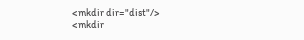<mkdir dir="dist"/>
<mkdir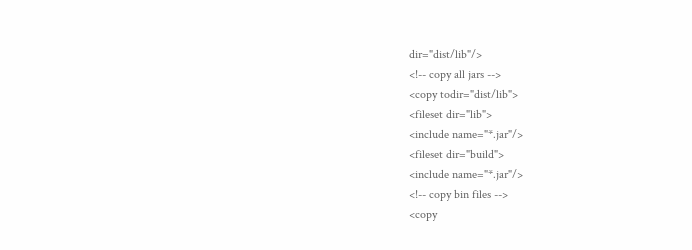dir="dist/lib"/>
<!-- copy all jars -->
<copy todir="dist/lib">
<fileset dir="lib">
<include name="*.jar"/>
<fileset dir="build">
<include name="*.jar"/>
<!-- copy bin files -->
<copy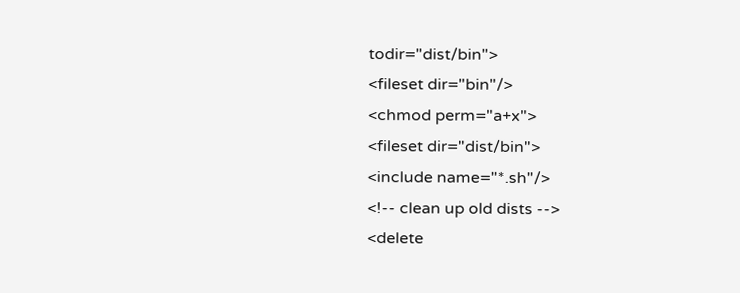todir="dist/bin">
<fileset dir="bin"/>
<chmod perm="a+x">
<fileset dir="dist/bin">
<include name="*.sh"/>
<!-- clean up old dists -->
<delete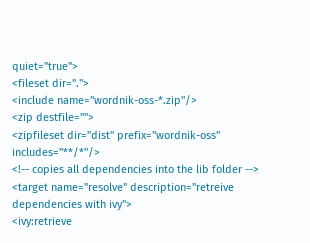quiet="true">
<fileset dir=".">
<include name="wordnik-oss-*.zip"/>
<zip destfile="">
<zipfileset dir="dist" prefix="wordnik-oss" includes="**/*"/>
<!-- copies all dependencies into the lib folder -->
<target name="resolve" description="retreive dependencies with ivy">
<ivy:retrieve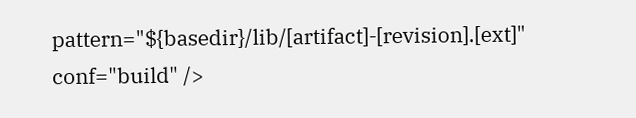pattern="${basedir}/lib/[artifact]-[revision].[ext]" conf="build" />